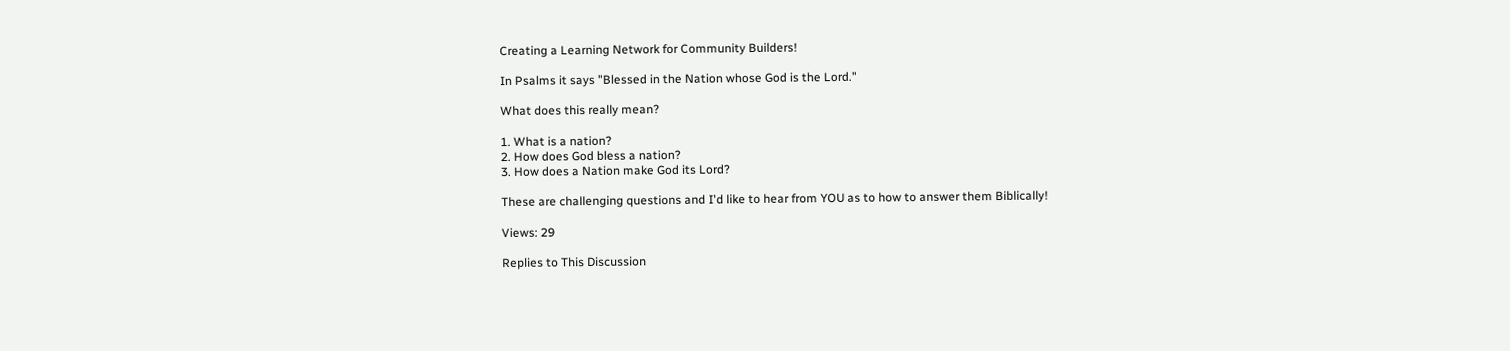Creating a Learning Network for Community Builders!

In Psalms it says "Blessed in the Nation whose God is the Lord."

What does this really mean?

1. What is a nation?
2. How does God bless a nation?
3. How does a Nation make God its Lord?

These are challenging questions and I'd like to hear from YOU as to how to answer them Biblically!

Views: 29

Replies to This Discussion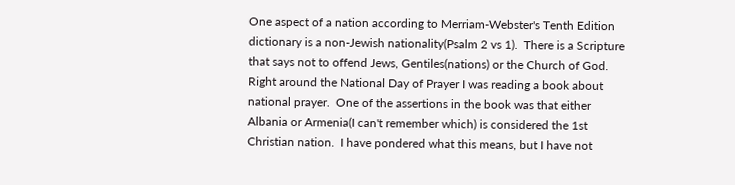One aspect of a nation according to Merriam-Webster's Tenth Edition dictionary is a non-Jewish nationality(Psalm 2 vs 1).  There is a Scripture that says not to offend Jews, Gentiles(nations) or the Church of God.  Right around the National Day of Prayer I was reading a book about national prayer.  One of the assertions in the book was that either Albania or Armenia(I can't remember which) is considered the 1st Christian nation.  I have pondered what this means, but I have not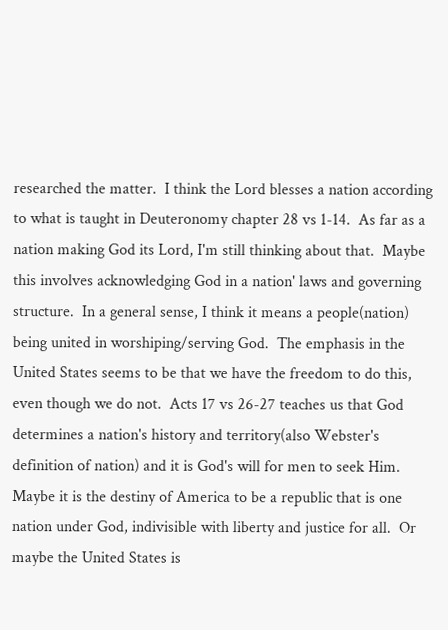researched the matter.  I think the Lord blesses a nation according to what is taught in Deuteronomy chapter 28 vs 1-14.  As far as a nation making God its Lord, I'm still thinking about that.  Maybe this involves acknowledging God in a nation' laws and governing structure.  In a general sense, I think it means a people(nation) being united in worshiping/serving God.  The emphasis in the United States seems to be that we have the freedom to do this, even though we do not.  Acts 17 vs 26-27 teaches us that God determines a nation's history and territory(also Webster's definition of nation) and it is God's will for men to seek Him.  Maybe it is the destiny of America to be a republic that is one nation under God, indivisible with liberty and justice for all.  Or maybe the United States is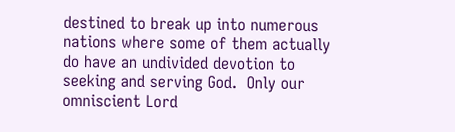destined to break up into numerous nations where some of them actually do have an undivided devotion to seeking and serving God.  Only our omniscient Lord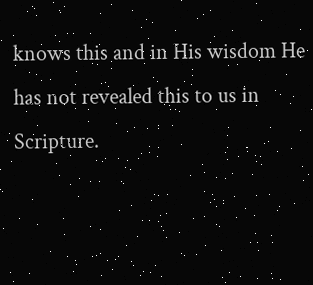knows this and in His wisdom He has not revealed this to us in Scripture.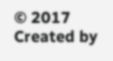© 2017   Created by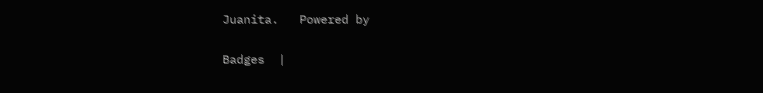Juanita.   Powered by

Badges  |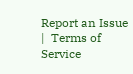Report an Issue  |  Terms of Service